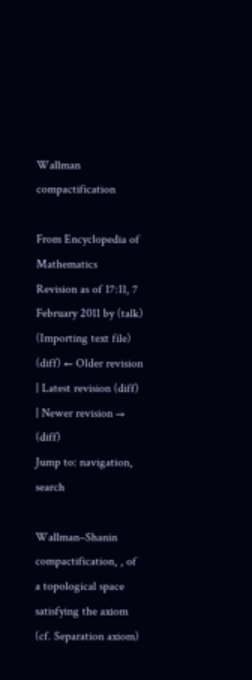Wallman compactification

From Encyclopedia of Mathematics
Revision as of 17:11, 7 February 2011 by (talk) (Importing text file)
(diff) ← Older revision | Latest revision (diff) | Newer revision → (diff)
Jump to: navigation, search

Wallman–Shanin compactification, , of a topological space satisfying the axiom (cf. Separation axiom)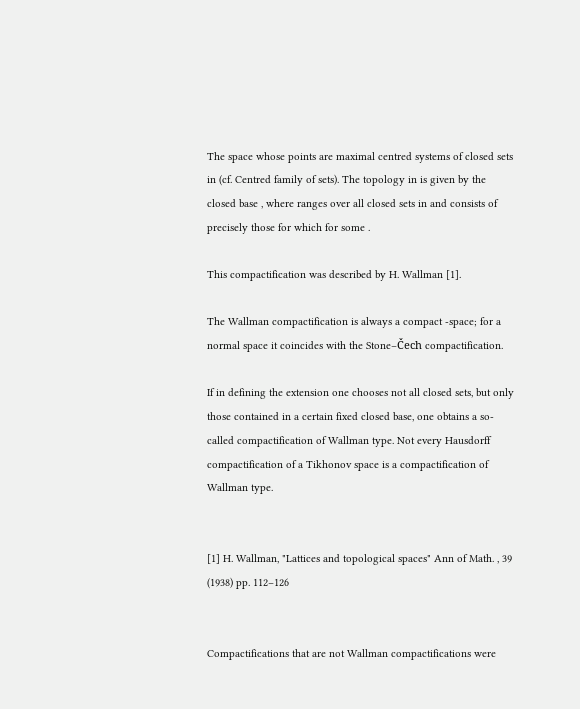The space whose points are maximal centred systems of closed sets in (cf. Centred family of sets). The topology in is given by the closed base , where ranges over all closed sets in and consists of precisely those for which for some .

This compactification was described by H. Wallman [1].

The Wallman compactification is always a compact -space; for a normal space it coincides with the Stone–Čech compactification.

If in defining the extension one chooses not all closed sets, but only those contained in a certain fixed closed base, one obtains a so-called compactification of Wallman type. Not every Hausdorff compactification of a Tikhonov space is a compactification of Wallman type.


[1] H. Wallman, "Lattices and topological spaces" Ann of Math. , 39 (1938) pp. 112–126


Compactifications that are not Wallman compactifications were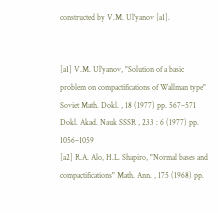constructed by V.M. Ul'yanov [a1].


[a1] V.M. Ul'yanov, "Solution of a basic problem on compactifications of Wallman type" Soviet Math. Dokl. , 18 (1977) pp. 567–571 Dokl. Akad. Nauk SSSR , 233 : 6 (1977) pp. 1056–1059
[a2] R.A. Alo, H.L. Shapiro, "Normal bases and compactifications" Math. Ann. , 175 (1968) pp.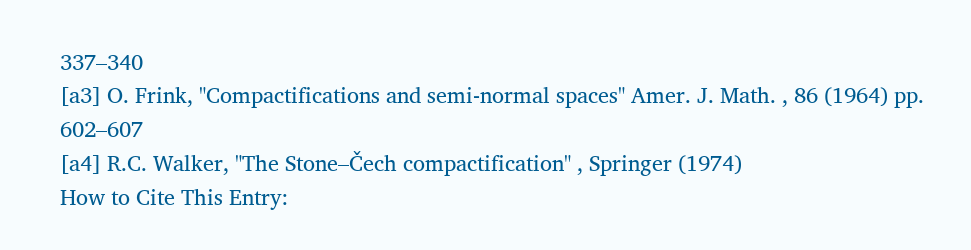337–340
[a3] O. Frink, "Compactifications and semi-normal spaces" Amer. J. Math. , 86 (1964) pp. 602–607
[a4] R.C. Walker, "The Stone–Čech compactification" , Springer (1974)
How to Cite This Entry: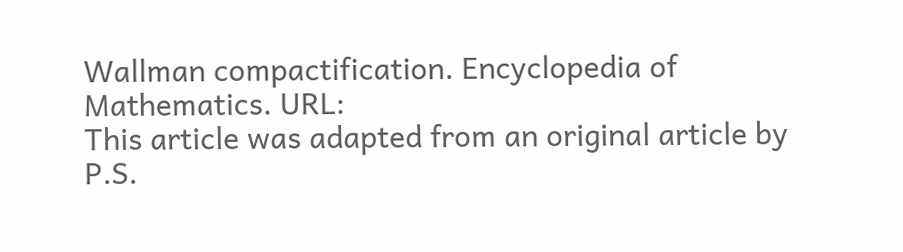Wallman compactification. Encyclopedia of Mathematics. URL:
This article was adapted from an original article by P.S.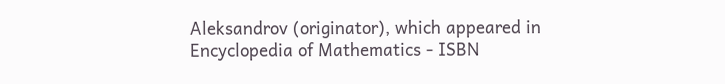Aleksandrov (originator), which appeared in Encyclopedia of Mathematics - ISBN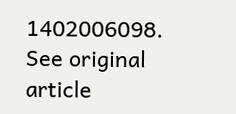1402006098. See original article